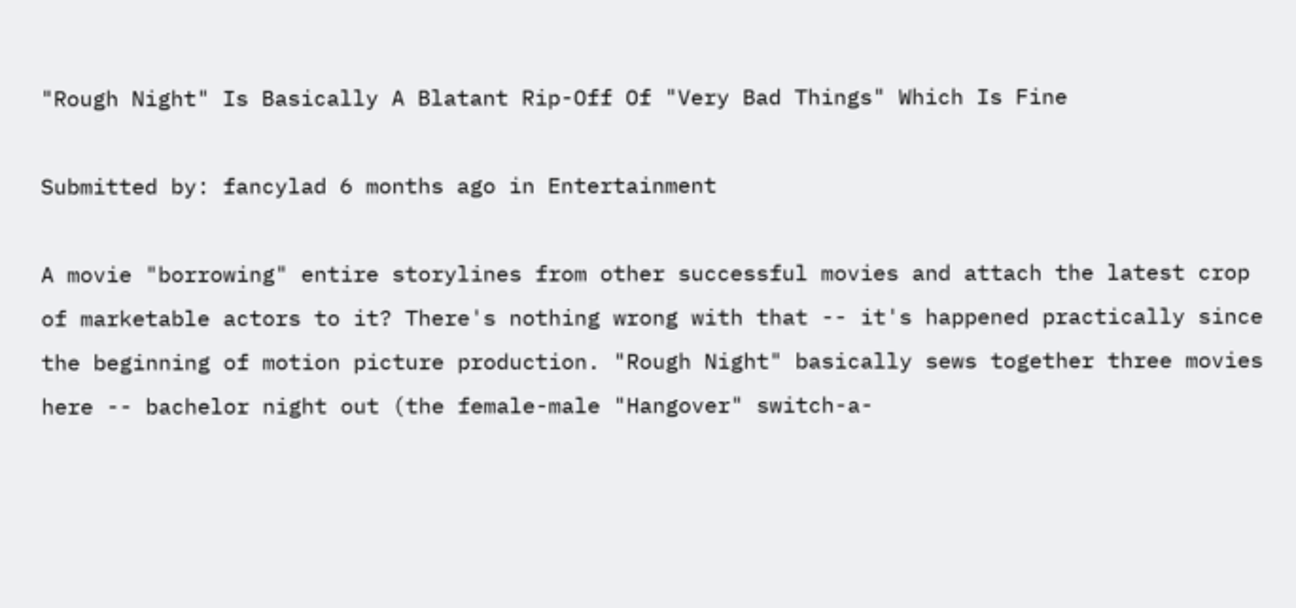"Rough Night" Is Basically A Blatant Rip-Off Of "Very Bad Things" Which Is Fine

Submitted by: fancylad 6 months ago in Entertainment

A movie "borrowing" entire storylines from other successful movies and attach the latest crop of marketable actors to it? There's nothing wrong with that -- it's happened practically since the beginning of motion picture production. "Rough Night" basically sews together three movies here -- bachelor night out (the female-male "Hangover" switch-a-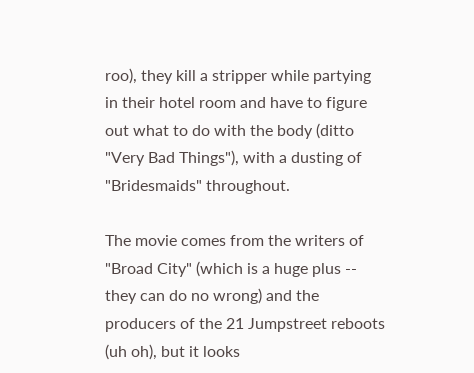roo), they kill a stripper while partying in their hotel room and have to figure out what to do with the body (ditto "Very Bad Things"), with a dusting of "Bridesmaids" throughout.

The movie comes from the writers of "Broad City" (which is a huge plus -- they can do no wrong) and the producers of the 21 Jumpstreet reboots (uh oh), but it looks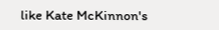like Kate McKinnon's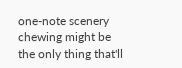one-note scenery chewing might be the only thing that'll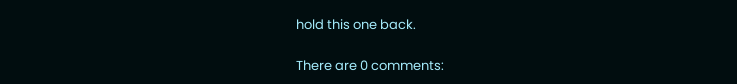hold this one back.

There are 0 comments: